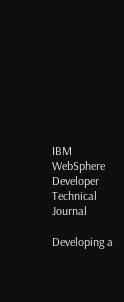IBM WebSphere Developer Technical Journal

Developing a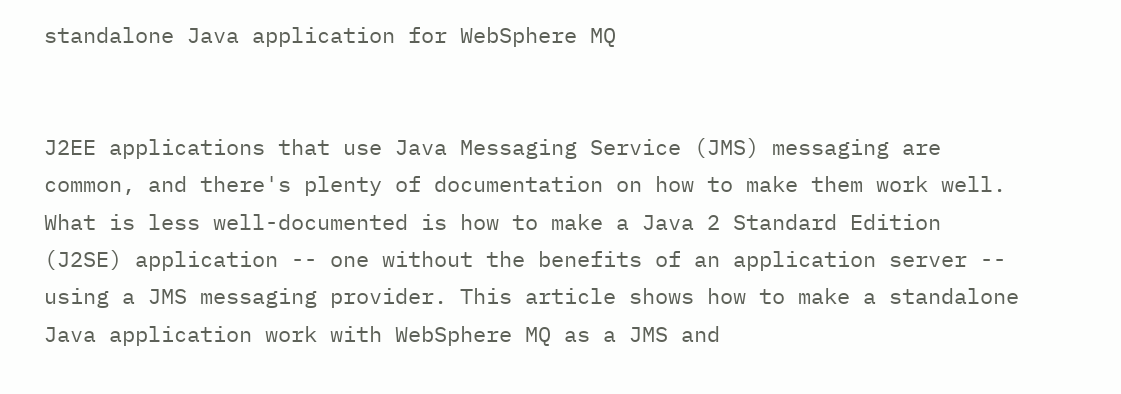standalone Java application for WebSphere MQ


J2EE applications that use Java Messaging Service (JMS) messaging are common, and there's plenty of documentation on how to make them work well. What is less well-documented is how to make a Java 2 Standard Edition (J2SE) application -- one without the benefits of an application server -- using a JMS messaging provider. This article shows how to make a standalone Java application work with WebSphere MQ as a JMS and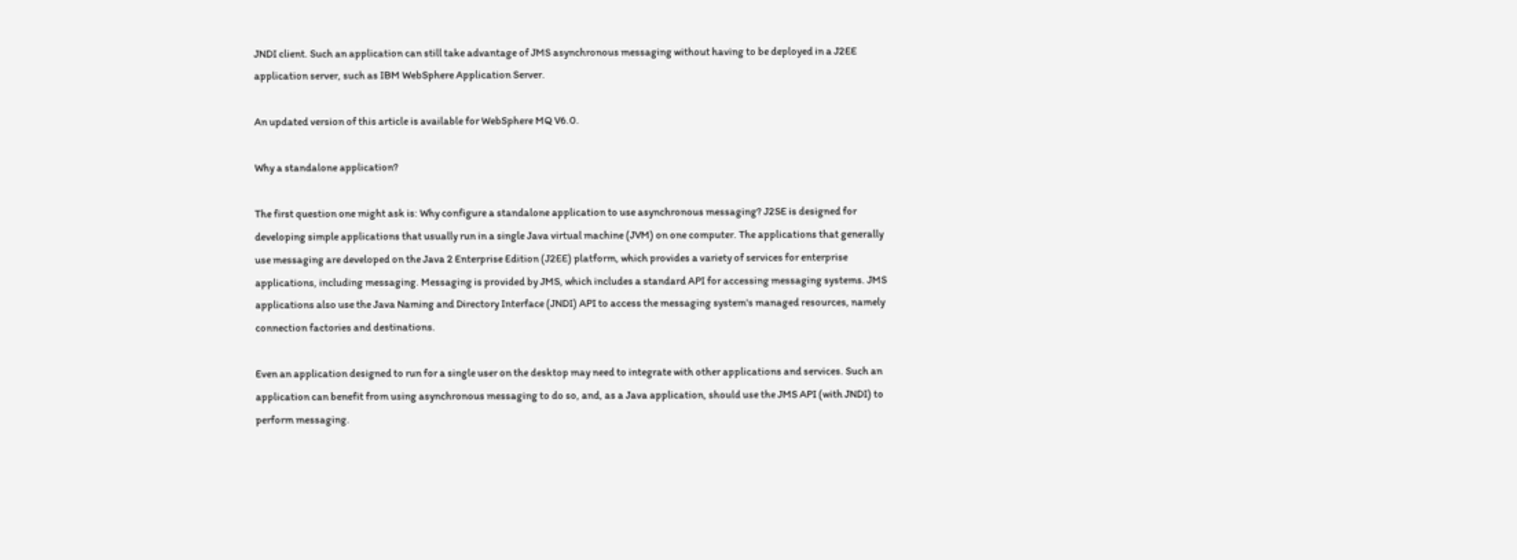JNDI client. Such an application can still take advantage of JMS asynchronous messaging without having to be deployed in a J2EE application server, such as IBM WebSphere Application Server.

An updated version of this article is available for WebSphere MQ V6.0.

Why a standalone application?

The first question one might ask is: Why configure a standalone application to use asynchronous messaging? J2SE is designed for developing simple applications that usually run in a single Java virtual machine (JVM) on one computer. The applications that generally use messaging are developed on the Java 2 Enterprise Edition (J2EE) platform, which provides a variety of services for enterprise applications, including messaging. Messaging is provided by JMS, which includes a standard API for accessing messaging systems. JMS applications also use the Java Naming and Directory Interface (JNDI) API to access the messaging system's managed resources, namely connection factories and destinations.

Even an application designed to run for a single user on the desktop may need to integrate with other applications and services. Such an application can benefit from using asynchronous messaging to do so, and, as a Java application, should use the JMS API (with JNDI) to perform messaging.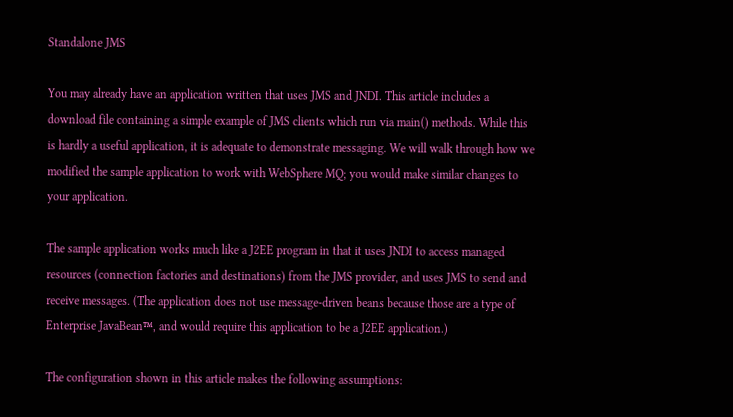Standalone JMS

You may already have an application written that uses JMS and JNDI. This article includes a download file containing a simple example of JMS clients which run via main() methods. While this is hardly a useful application, it is adequate to demonstrate messaging. We will walk through how we modified the sample application to work with WebSphere MQ; you would make similar changes to your application.

The sample application works much like a J2EE program in that it uses JNDI to access managed resources (connection factories and destinations) from the JMS provider, and uses JMS to send and receive messages. (The application does not use message-driven beans because those are a type of Enterprise JavaBean™, and would require this application to be a J2EE application.)

The configuration shown in this article makes the following assumptions: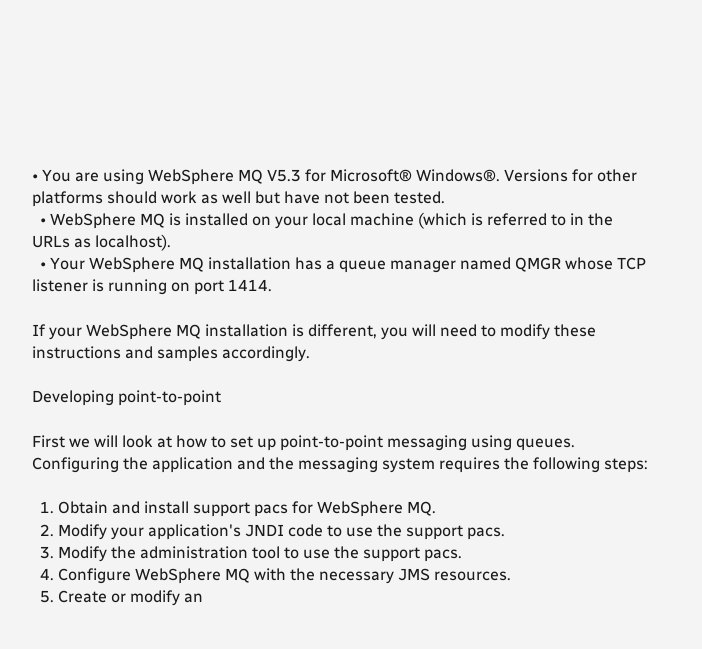• You are using WebSphere MQ V5.3 for Microsoft® Windows®. Versions for other platforms should work as well but have not been tested.
  • WebSphere MQ is installed on your local machine (which is referred to in the URLs as localhost).
  • Your WebSphere MQ installation has a queue manager named QMGR whose TCP listener is running on port 1414.

If your WebSphere MQ installation is different, you will need to modify these instructions and samples accordingly.

Developing point-to-point

First we will look at how to set up point-to-point messaging using queues. Configuring the application and the messaging system requires the following steps:

  1. Obtain and install support pacs for WebSphere MQ.
  2. Modify your application's JNDI code to use the support pacs.
  3. Modify the administration tool to use the support pacs.
  4. Configure WebSphere MQ with the necessary JMS resources.
  5. Create or modify an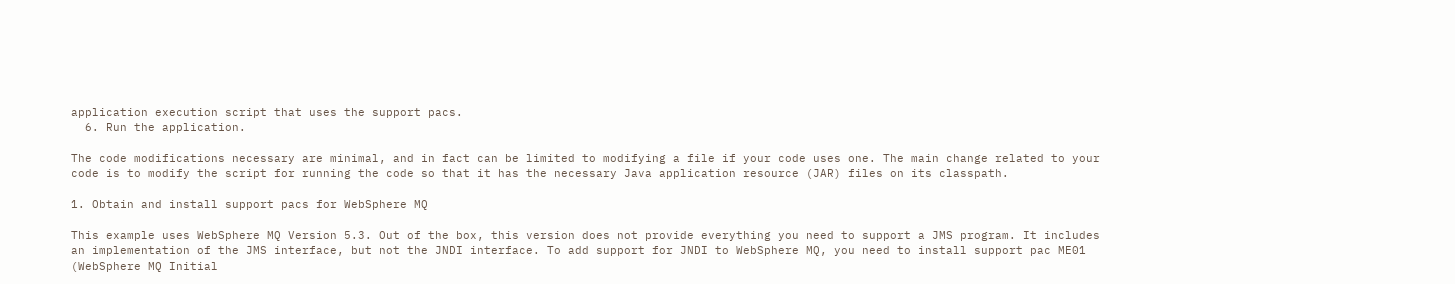application execution script that uses the support pacs.
  6. Run the application.

The code modifications necessary are minimal, and in fact can be limited to modifying a file if your code uses one. The main change related to your code is to modify the script for running the code so that it has the necessary Java application resource (JAR) files on its classpath.

1. Obtain and install support pacs for WebSphere MQ

This example uses WebSphere MQ Version 5.3. Out of the box, this version does not provide everything you need to support a JMS program. It includes an implementation of the JMS interface, but not the JNDI interface. To add support for JNDI to WebSphere MQ, you need to install support pac ME01 (WebSphere MQ Initial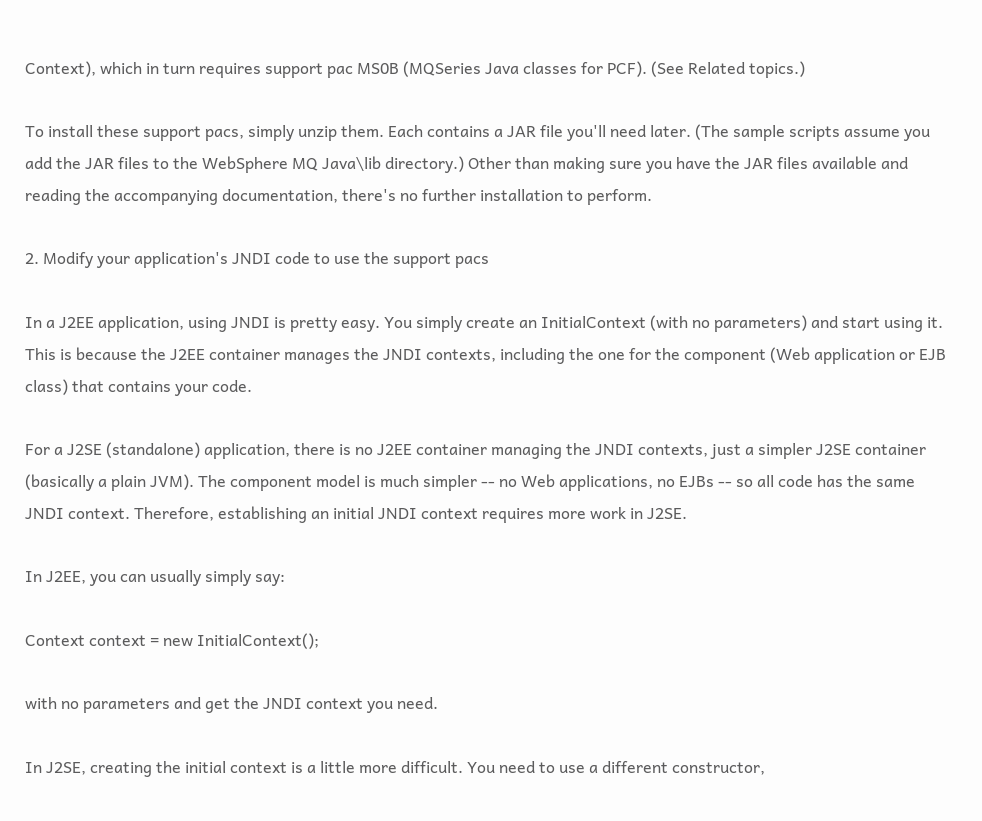Context), which in turn requires support pac MS0B (MQSeries Java classes for PCF). (See Related topics.)

To install these support pacs, simply unzip them. Each contains a JAR file you'll need later. (The sample scripts assume you add the JAR files to the WebSphere MQ Java\lib directory.) Other than making sure you have the JAR files available and reading the accompanying documentation, there's no further installation to perform.

2. Modify your application's JNDI code to use the support pacs

In a J2EE application, using JNDI is pretty easy. You simply create an InitialContext (with no parameters) and start using it. This is because the J2EE container manages the JNDI contexts, including the one for the component (Web application or EJB class) that contains your code.

For a J2SE (standalone) application, there is no J2EE container managing the JNDI contexts, just a simpler J2SE container (basically a plain JVM). The component model is much simpler -- no Web applications, no EJBs -- so all code has the same JNDI context. Therefore, establishing an initial JNDI context requires more work in J2SE.

In J2EE, you can usually simply say:

Context context = new InitialContext();

with no parameters and get the JNDI context you need.

In J2SE, creating the initial context is a little more difficult. You need to use a different constructor,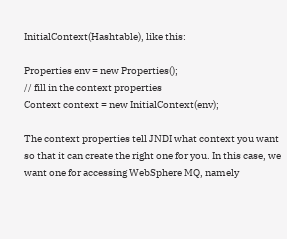InitialContext(Hashtable), like this:

Properties env = new Properties();
// fill in the context properties
Context context = new InitialContext(env);

The context properties tell JNDI what context you want so that it can create the right one for you. In this case, we want one for accessing WebSphere MQ, namely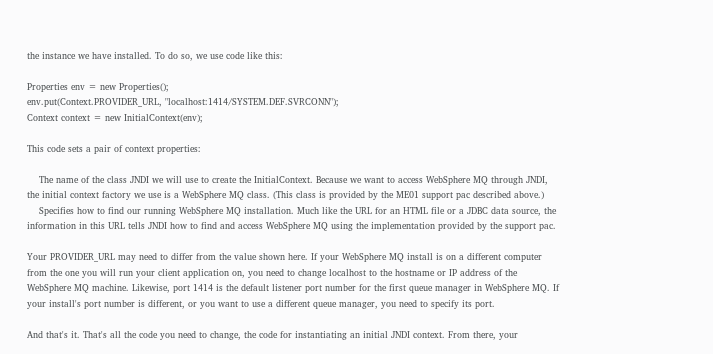the instance we have installed. To do so, we use code like this:

Properties env = new Properties();
env.put(Context.PROVIDER_URL, "localhost:1414/SYSTEM.DEF.SVRCONN");
Context context = new InitialContext(env);

This code sets a pair of context properties:

    The name of the class JNDI we will use to create the InitialContext. Because we want to access WebSphere MQ through JNDI, the initial context factory we use is a WebSphere MQ class. (This class is provided by the ME01 support pac described above.)
    Specifies how to find our running WebSphere MQ installation. Much like the URL for an HTML file or a JDBC data source, the information in this URL tells JNDI how to find and access WebSphere MQ using the implementation provided by the support pac.

Your PROVIDER_URL may need to differ from the value shown here. If your WebSphere MQ install is on a different computer from the one you will run your client application on, you need to change localhost to the hostname or IP address of the WebSphere MQ machine. Likewise, port 1414 is the default listener port number for the first queue manager in WebSphere MQ. If your install's port number is different, or you want to use a different queue manager, you need to specify its port.

And that's it. That's all the code you need to change, the code for instantiating an initial JNDI context. From there, your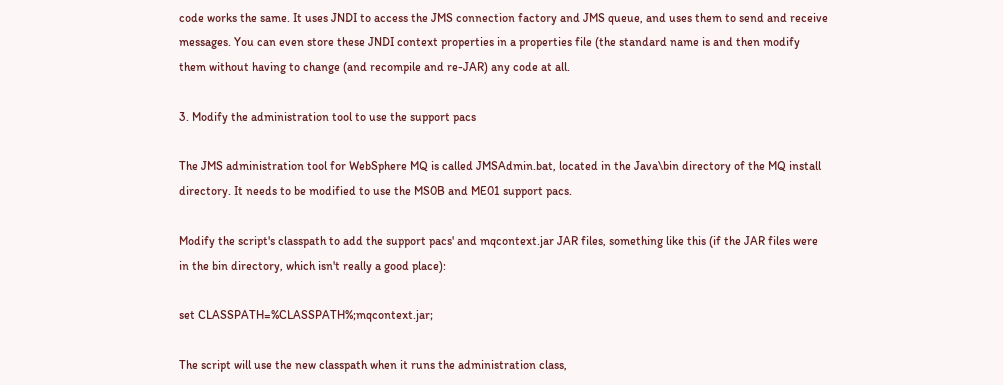code works the same. It uses JNDI to access the JMS connection factory and JMS queue, and uses them to send and receive messages. You can even store these JNDI context properties in a properties file (the standard name is and then modify them without having to change (and recompile and re-JAR) any code at all.

3. Modify the administration tool to use the support pacs

The JMS administration tool for WebSphere MQ is called JMSAdmin.bat, located in the Java\bin directory of the MQ install directory. It needs to be modified to use the MS0B and ME01 support pacs.

Modify the script's classpath to add the support pacs' and mqcontext.jar JAR files, something like this (if the JAR files were in the bin directory, which isn't really a good place):

set CLASSPATH=%CLASSPATH%;mqcontext.jar;

The script will use the new classpath when it runs the administration class,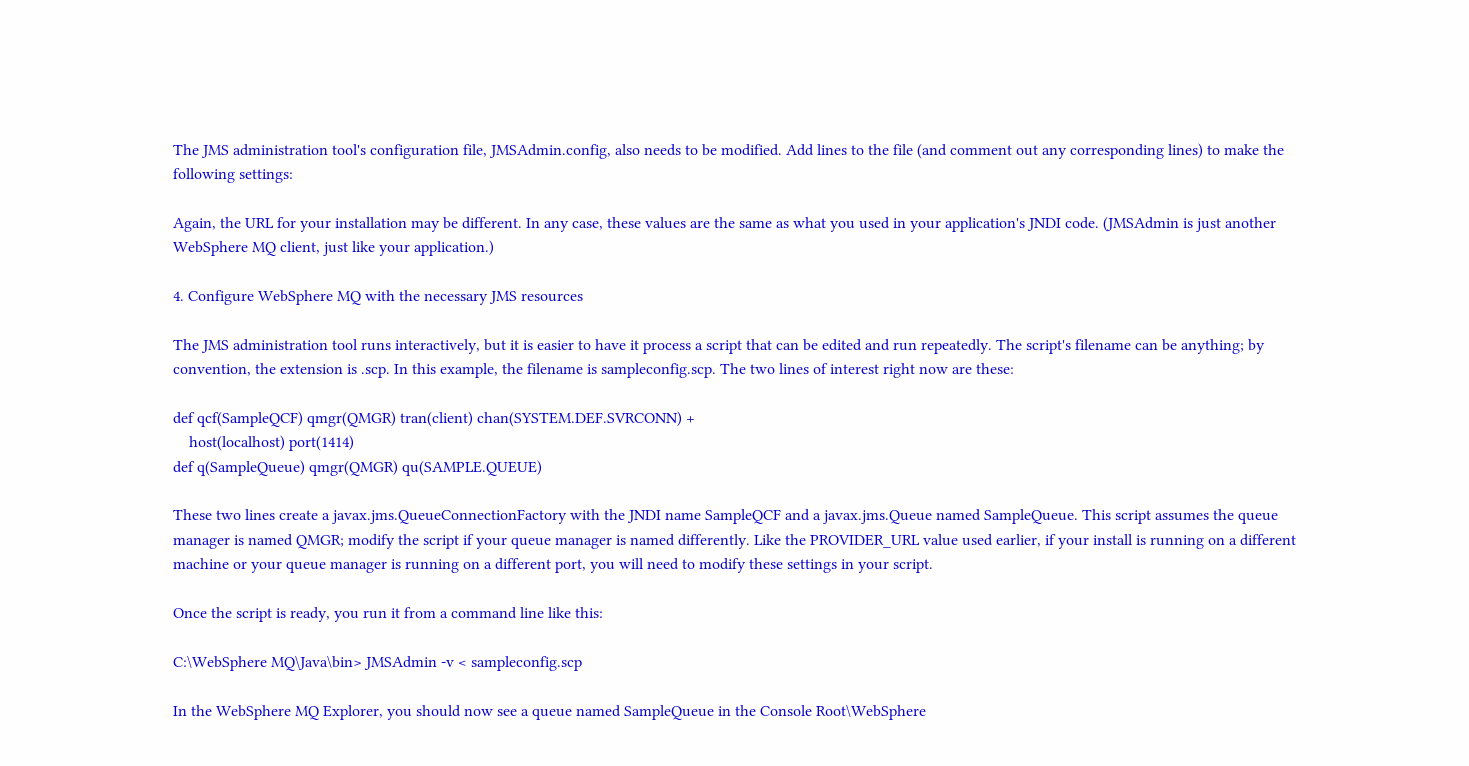The JMS administration tool's configuration file, JMSAdmin.config, also needs to be modified. Add lines to the file (and comment out any corresponding lines) to make the following settings:

Again, the URL for your installation may be different. In any case, these values are the same as what you used in your application's JNDI code. (JMSAdmin is just another WebSphere MQ client, just like your application.)

4. Configure WebSphere MQ with the necessary JMS resources

The JMS administration tool runs interactively, but it is easier to have it process a script that can be edited and run repeatedly. The script's filename can be anything; by convention, the extension is .scp. In this example, the filename is sampleconfig.scp. The two lines of interest right now are these:

def qcf(SampleQCF) qmgr(QMGR) tran(client) chan(SYSTEM.DEF.SVRCONN) +
    host(localhost) port(1414)
def q(SampleQueue) qmgr(QMGR) qu(SAMPLE.QUEUE)

These two lines create a javax.jms.QueueConnectionFactory with the JNDI name SampleQCF and a javax.jms.Queue named SampleQueue. This script assumes the queue manager is named QMGR; modify the script if your queue manager is named differently. Like the PROVIDER_URL value used earlier, if your install is running on a different machine or your queue manager is running on a different port, you will need to modify these settings in your script.

Once the script is ready, you run it from a command line like this:

C:\WebSphere MQ\Java\bin> JMSAdmin -v < sampleconfig.scp

In the WebSphere MQ Explorer, you should now see a queue named SampleQueue in the Console Root\WebSphere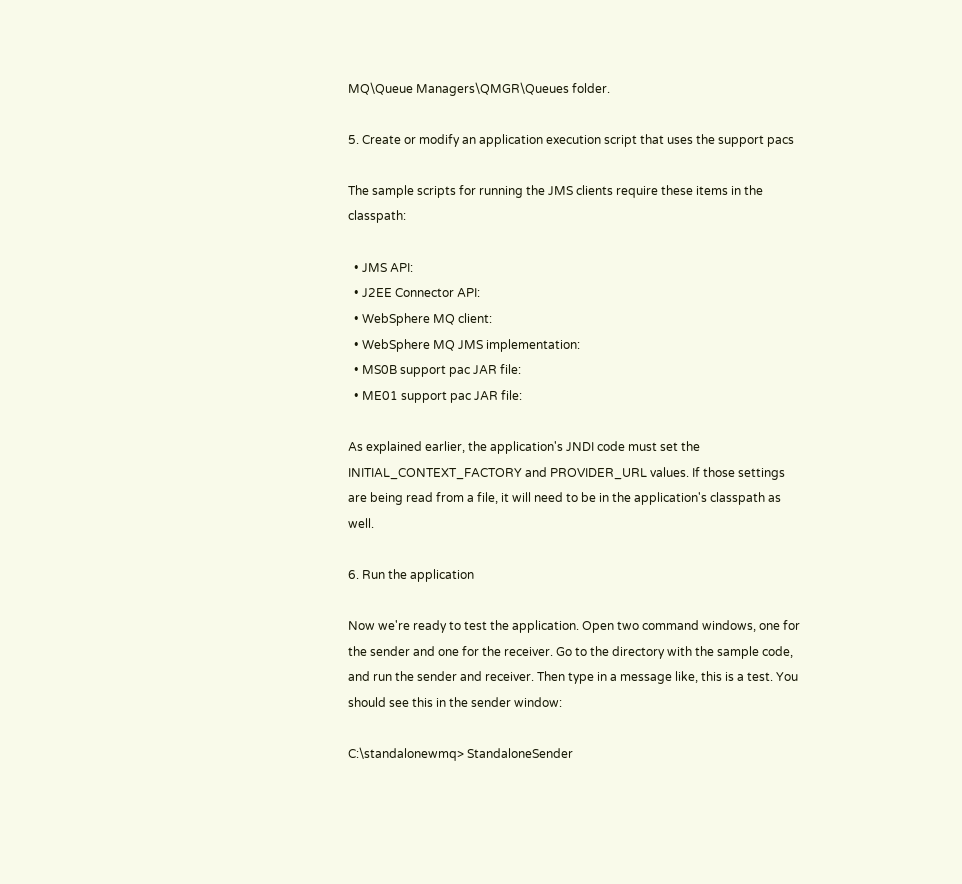MQ\Queue Managers\QMGR\Queues folder.

5. Create or modify an application execution script that uses the support pacs

The sample scripts for running the JMS clients require these items in the classpath:

  • JMS API:
  • J2EE Connector API:
  • WebSphere MQ client:
  • WebSphere MQ JMS implementation:
  • MS0B support pac JAR file:
  • ME01 support pac JAR file:

As explained earlier, the application's JNDI code must set the INITIAL_CONTEXT_FACTORY and PROVIDER_URL values. If those settings are being read from a file, it will need to be in the application's classpath as well.

6. Run the application

Now we're ready to test the application. Open two command windows, one for the sender and one for the receiver. Go to the directory with the sample code, and run the sender and receiver. Then type in a message like, this is a test. You should see this in the sender window:

C:\standalonewmq> StandaloneSender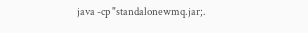java -cp "standalonewmq.jar;.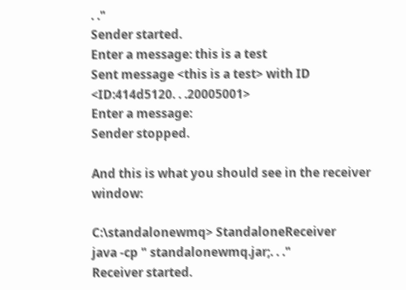. ."
Sender started.
Enter a message: this is a test
Sent message <this is a test> with ID <ID:414d5120. . .20005001>
Enter a message:
Sender stopped.

And this is what you should see in the receiver window:

C:\standalonewmq> StandaloneReceiver
java -cp " standalonewmq.jar;. . ."
Receiver started.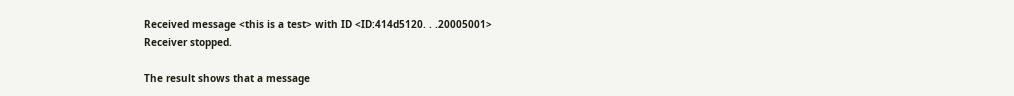Received message <this is a test> with ID <ID:414d5120. . .20005001>
Receiver stopped.

The result shows that a message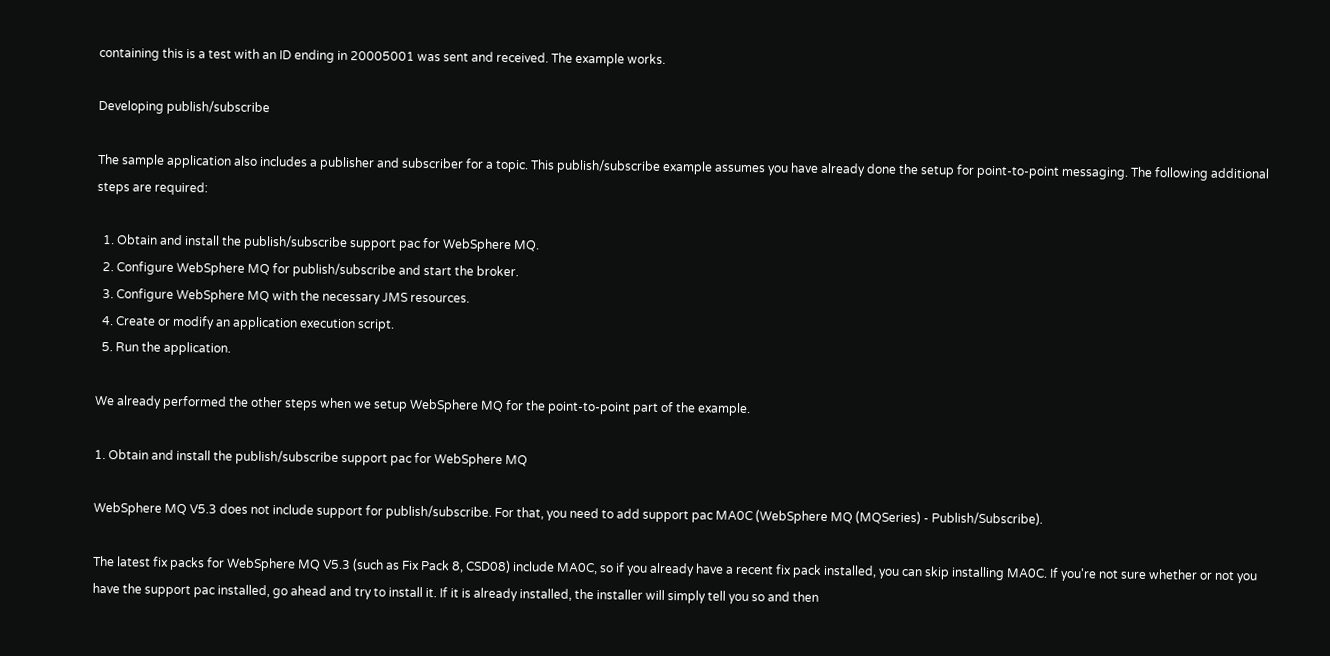containing this is a test with an ID ending in 20005001 was sent and received. The example works.

Developing publish/subscribe

The sample application also includes a publisher and subscriber for a topic. This publish/subscribe example assumes you have already done the setup for point-to-point messaging. The following additional steps are required:

  1. Obtain and install the publish/subscribe support pac for WebSphere MQ.
  2. Configure WebSphere MQ for publish/subscribe and start the broker.
  3. Configure WebSphere MQ with the necessary JMS resources.
  4. Create or modify an application execution script.
  5. Run the application.

We already performed the other steps when we setup WebSphere MQ for the point-to-point part of the example.

1. Obtain and install the publish/subscribe support pac for WebSphere MQ

WebSphere MQ V5.3 does not include support for publish/subscribe. For that, you need to add support pac MA0C (WebSphere MQ (MQSeries) - Publish/Subscribe).

The latest fix packs for WebSphere MQ V5.3 (such as Fix Pack 8, CSD08) include MA0C, so if you already have a recent fix pack installed, you can skip installing MA0C. If you're not sure whether or not you have the support pac installed, go ahead and try to install it. If it is already installed, the installer will simply tell you so and then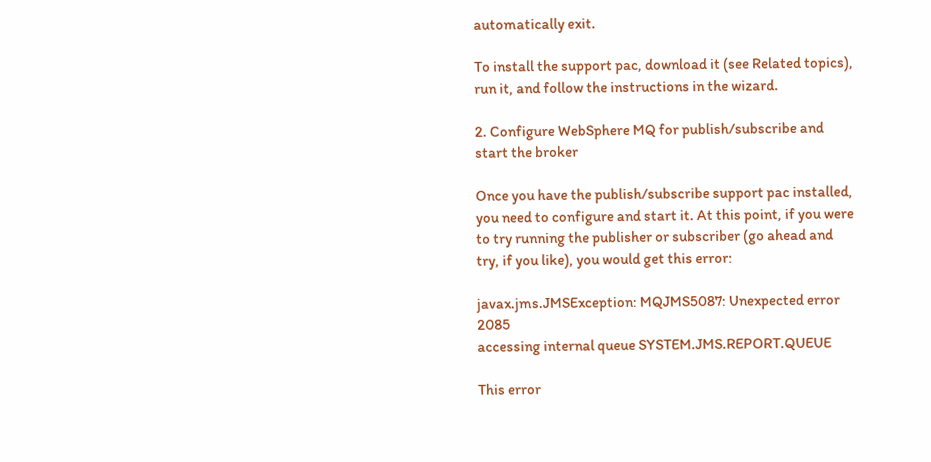automatically exit.

To install the support pac, download it (see Related topics), run it, and follow the instructions in the wizard.

2. Configure WebSphere MQ for publish/subscribe and start the broker

Once you have the publish/subscribe support pac installed, you need to configure and start it. At this point, if you were to try running the publisher or subscriber (go ahead and try, if you like), you would get this error:

javax.jms.JMSException: MQJMS5087: Unexpected error 2085
accessing internal queue SYSTEM.JMS.REPORT.QUEUE

This error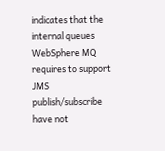indicates that the internal queues WebSphere MQ requires to support JMS publish/subscribe have not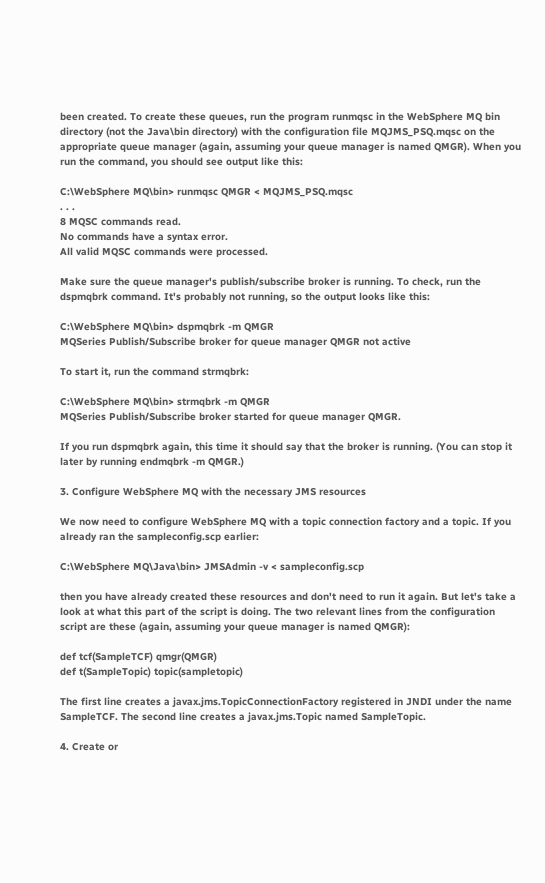been created. To create these queues, run the program runmqsc in the WebSphere MQ bin directory (not the Java\bin directory) with the configuration file MQJMS_PSQ.mqsc on the appropriate queue manager (again, assuming your queue manager is named QMGR). When you run the command, you should see output like this:

C:\WebSphere MQ\bin> runmqsc QMGR < MQJMS_PSQ.mqsc
. . .
8 MQSC commands read.
No commands have a syntax error.
All valid MQSC commands were processed.

Make sure the queue manager's publish/subscribe broker is running. To check, run the dspmqbrk command. It's probably not running, so the output looks like this:

C:\WebSphere MQ\bin> dspmqbrk -m QMGR
MQSeries Publish/Subscribe broker for queue manager QMGR not active

To start it, run the command strmqbrk:

C:\WebSphere MQ\bin> strmqbrk -m QMGR
MQSeries Publish/Subscribe broker started for queue manager QMGR.

If you run dspmqbrk again, this time it should say that the broker is running. (You can stop it later by running endmqbrk -m QMGR.)

3. Configure WebSphere MQ with the necessary JMS resources

We now need to configure WebSphere MQ with a topic connection factory and a topic. If you already ran the sampleconfig.scp earlier:

C:\WebSphere MQ\Java\bin> JMSAdmin -v < sampleconfig.scp

then you have already created these resources and don't need to run it again. But let's take a look at what this part of the script is doing. The two relevant lines from the configuration script are these (again, assuming your queue manager is named QMGR):

def tcf(SampleTCF) qmgr(QMGR)
def t(SampleTopic) topic(sampletopic)

The first line creates a javax.jms.TopicConnectionFactory registered in JNDI under the name SampleTCF. The second line creates a javax.jms.Topic named SampleTopic.

4. Create or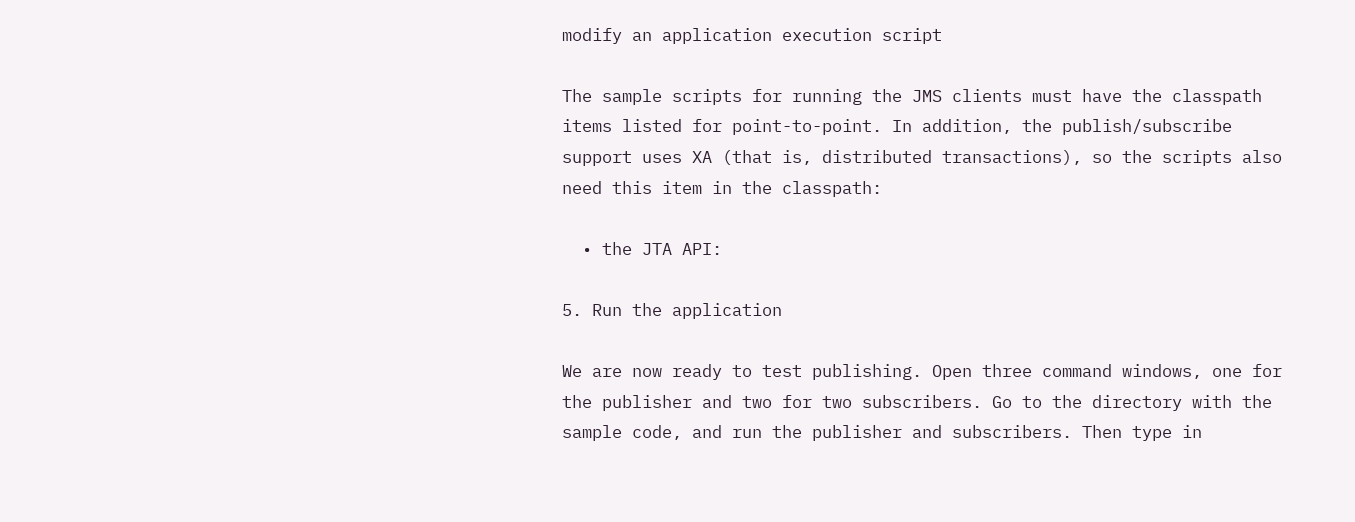modify an application execution script

The sample scripts for running the JMS clients must have the classpath items listed for point-to-point. In addition, the publish/subscribe support uses XA (that is, distributed transactions), so the scripts also need this item in the classpath:

  • the JTA API:

5. Run the application

We are now ready to test publishing. Open three command windows, one for the publisher and two for two subscribers. Go to the directory with the sample code, and run the publisher and subscribers. Then type in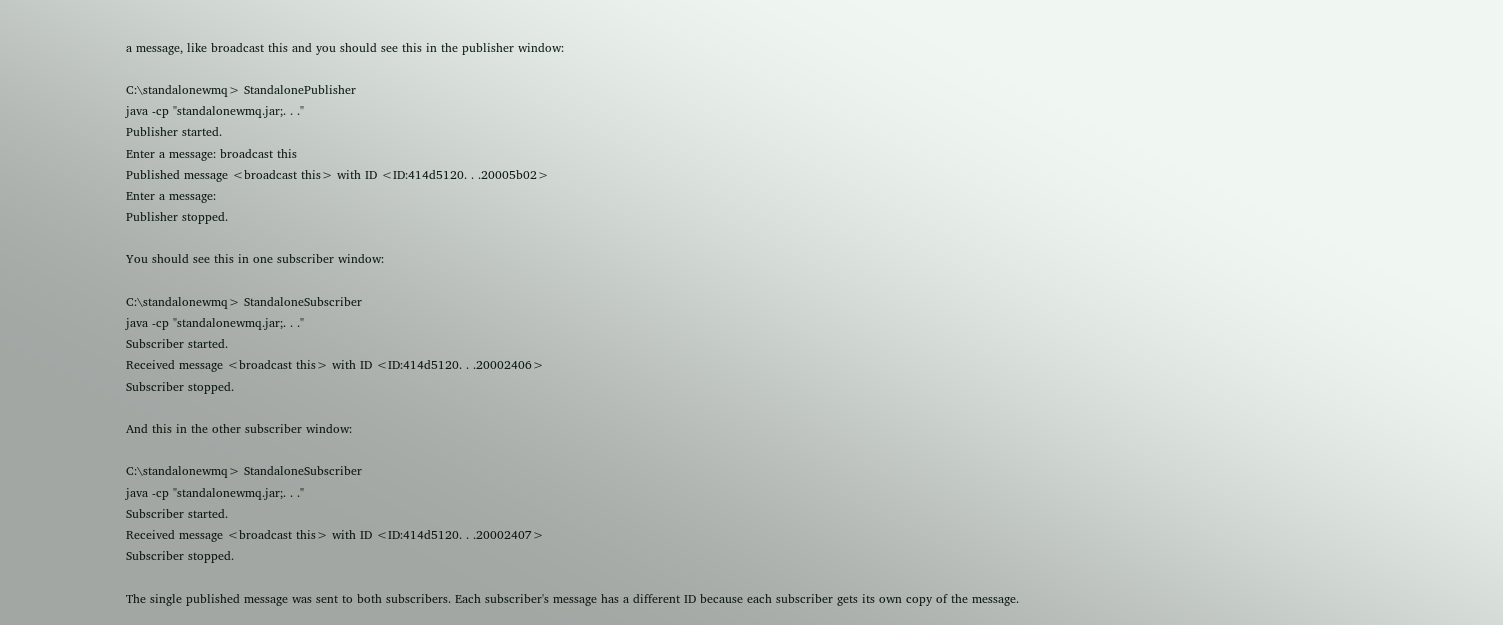a message, like broadcast this and you should see this in the publisher window:

C:\standalonewmq> StandalonePublisher
java -cp "standalonewmq.jar;. . ."
Publisher started.
Enter a message: broadcast this
Published message <broadcast this> with ID <ID:414d5120. . .20005b02>
Enter a message:
Publisher stopped.

You should see this in one subscriber window:

C:\standalonewmq> StandaloneSubscriber
java -cp "standalonewmq.jar;. . ."
Subscriber started.
Received message <broadcast this> with ID <ID:414d5120. . .20002406>
Subscriber stopped.

And this in the other subscriber window:

C:\standalonewmq> StandaloneSubscriber
java -cp "standalonewmq.jar;. . ."
Subscriber started.
Received message <broadcast this> with ID <ID:414d5120. . .20002407>
Subscriber stopped.

The single published message was sent to both subscribers. Each subscriber's message has a different ID because each subscriber gets its own copy of the message.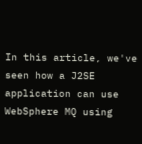In this article, we've seen how a J2SE application can use WebSphere MQ using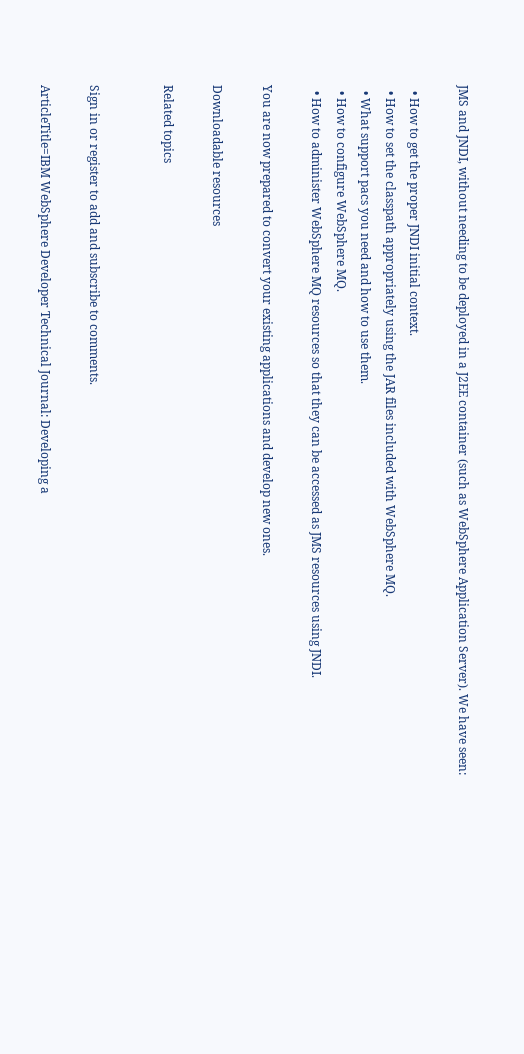JMS and JNDI, without needing to be deployed in a J2EE container (such as WebSphere Application Server). We have seen:

  • How to get the proper JNDI initial context.
  • How to set the classpath appropriately using the JAR files included with WebSphere MQ.
  • What support pacs you need and how to use them.
  • How to configure WebSphere MQ.
  • How to administer WebSphere MQ resources so that they can be accessed as JMS resources using JNDI.

You are now prepared to convert your existing applications and develop new ones.

Downloadable resources

Related topics


Sign in or register to add and subscribe to comments.

ArticleTitle=IBM WebSphere Developer Technical Journal: Developing a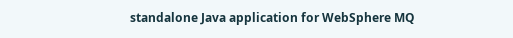standalone Java application for WebSphere MQ